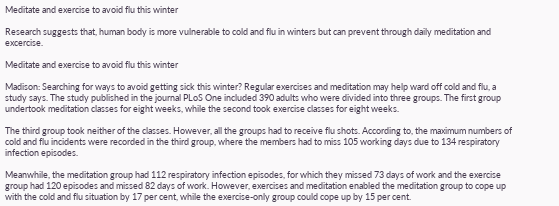Meditate and exercise to avoid flu this winter

Research suggests that, human body is more vulnerable to cold and flu in winters but can prevent through daily meditation and excercise.

Meditate and exercise to avoid flu this winter

Madison: Searching for ways to avoid getting sick this winter? Regular exercises and meditation may help ward off cold and flu, a study says. The study published in the journal PLoS One included 390 adults who were divided into three groups. The first group undertook meditation classes for eight weeks, while the second took exercise classes for eight weeks.

The third group took neither of the classes. However, all the groups had to receive flu shots. According to, the maximum numbers of cold and flu incidents were recorded in the third group, where the members had to miss 105 working days due to 134 respiratory infection episodes.

Meanwhile, the meditation group had 112 respiratory infection episodes, for which they missed 73 days of work and the exercise group had 120 episodes and missed 82 days of work. However, exercises and meditation enabled the meditation group to cope up with the cold and flu situation by 17 per cent, while the exercise-only group could cope up by 15 per cent.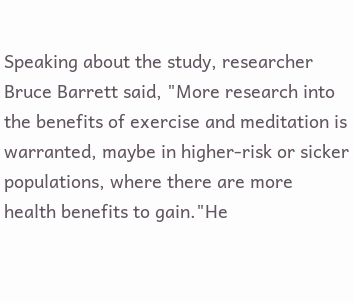Speaking about the study, researcher Bruce Barrett said, "More research into the benefits of exercise and meditation is warranted, maybe in higher-risk or sicker populations, where there are more health benefits to gain."He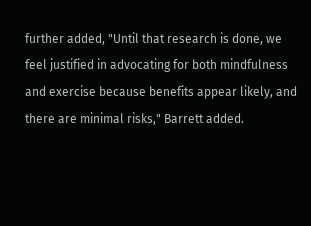further added, "Until that research is done, we feel justified in advocating for both mindfulness and exercise because benefits appear likely, and there are minimal risks," Barrett added.